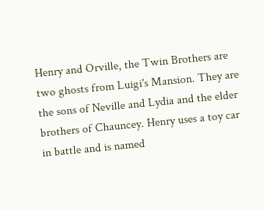Henry and Orville, the Twin Brothers are two ghosts from Luigi's Mansion. They are the sons of Neville and Lydia and the elder brothers of Chauncey. Henry uses a toy car in battle and is named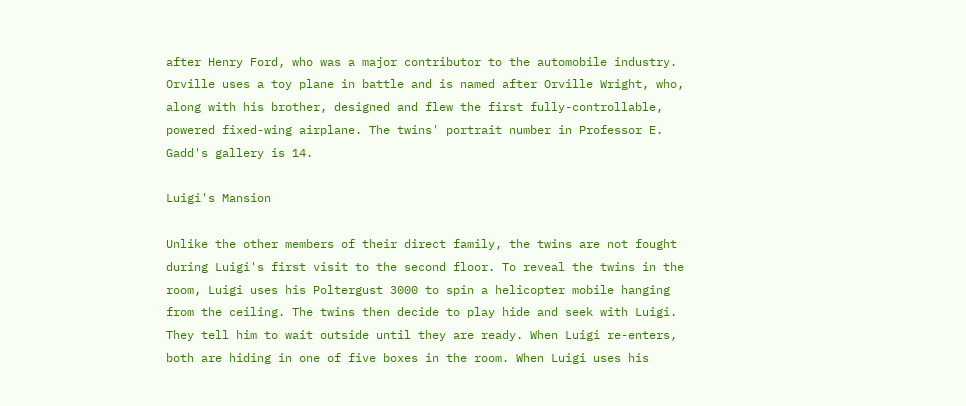after Henry Ford, who was a major contributor to the automobile industry. Orville uses a toy plane in battle and is named after Orville Wright, who, along with his brother, designed and flew the first fully-controllable, powered fixed-wing airplane. The twins' portrait number in Professor E. Gadd's gallery is 14.

Luigi's Mansion

Unlike the other members of their direct family, the twins are not fought during Luigi's first visit to the second floor. To reveal the twins in the room, Luigi uses his Poltergust 3000 to spin a helicopter mobile hanging from the ceiling. The twins then decide to play hide and seek with Luigi. They tell him to wait outside until they are ready. When Luigi re-enters, both are hiding in one of five boxes in the room. When Luigi uses his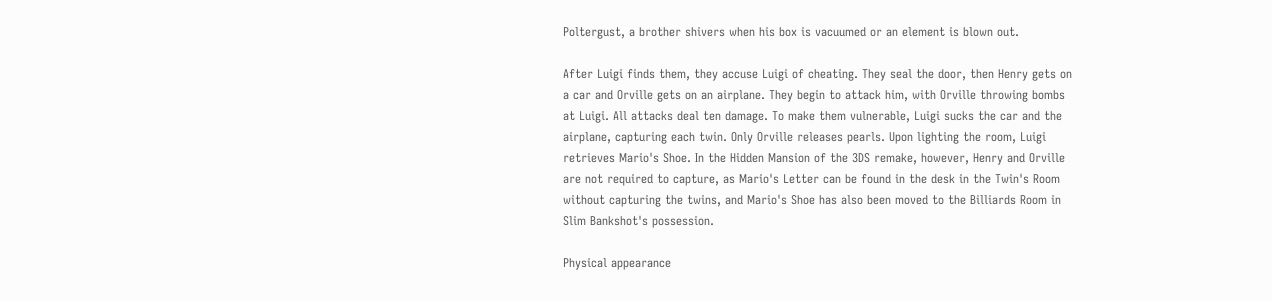Poltergust, a brother shivers when his box is vacuumed or an element is blown out.

After Luigi finds them, they accuse Luigi of cheating. They seal the door, then Henry gets on a car and Orville gets on an airplane. They begin to attack him, with Orville throwing bombs at Luigi. All attacks deal ten damage. To make them vulnerable, Luigi sucks the car and the airplane, capturing each twin. Only Orville releases pearls. Upon lighting the room, Luigi retrieves Mario's Shoe. In the Hidden Mansion of the 3DS remake, however, Henry and Orville are not required to capture, as Mario's Letter can be found in the desk in the Twin's Room without capturing the twins, and Mario's Shoe has also been moved to the Billiards Room in Slim Bankshot's possession.

Physical appearance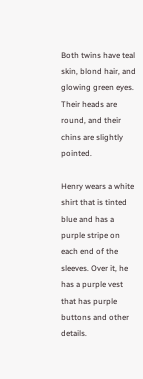Both twins have teal skin, blond hair, and glowing green eyes. Their heads are round, and their chins are slightly pointed.

Henry wears a white shirt that is tinted blue and has a purple stripe on each end of the sleeves. Over it, he has a purple vest that has purple buttons and other details.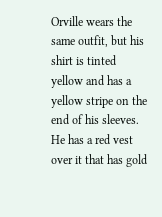Orville wears the same outfit, but his shirt is tinted yellow and has a yellow stripe on the end of his sleeves. He has a red vest over it that has gold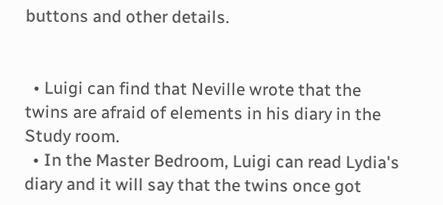buttons and other details.


  • Luigi can find that Neville wrote that the twins are afraid of elements in his diary in the Study room.
  • In the Master Bedroom, Luigi can read Lydia's diary and it will say that the twins once got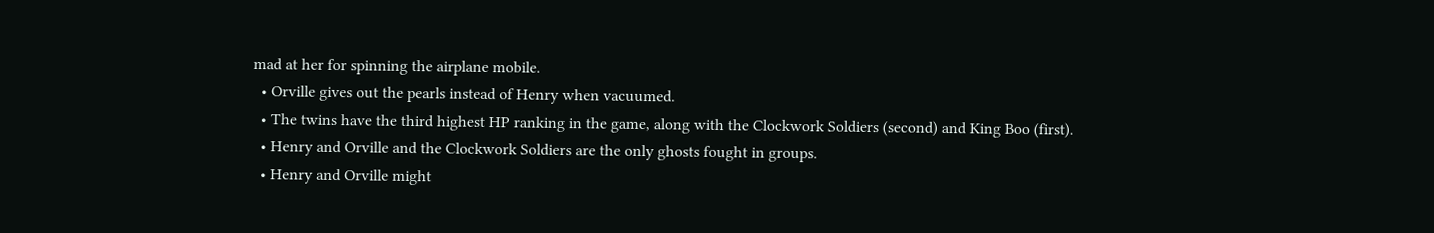mad at her for spinning the airplane mobile.
  • Orville gives out the pearls instead of Henry when vacuumed.
  • The twins have the third highest HP ranking in the game, along with the Clockwork Soldiers (second) and King Boo (first).
  • Henry and Orville and the Clockwork Soldiers are the only ghosts fought in groups.
  • Henry and Orville might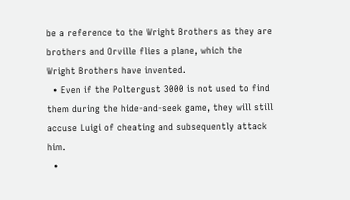be a reference to the Wright Brothers as they are brothers and Orville flies a plane, which the Wright Brothers have invented.
  • Even if the Poltergust 3000 is not used to find them during the hide-and-seek game, they will still accuse Luigi of cheating and subsequently attack him.
  •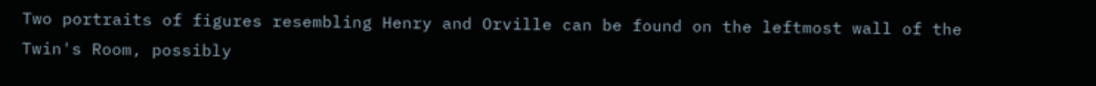Two portraits of figures resembling Henry and Orville can be found on the leftmost wall of the Twin's Room, possibly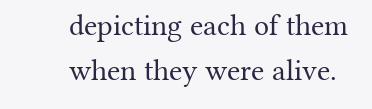depicting each of them when they were alive.